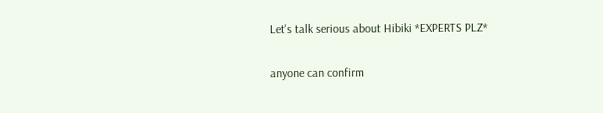Let's talk serious about Hibiki *EXPERTS PLZ*

anyone can confirm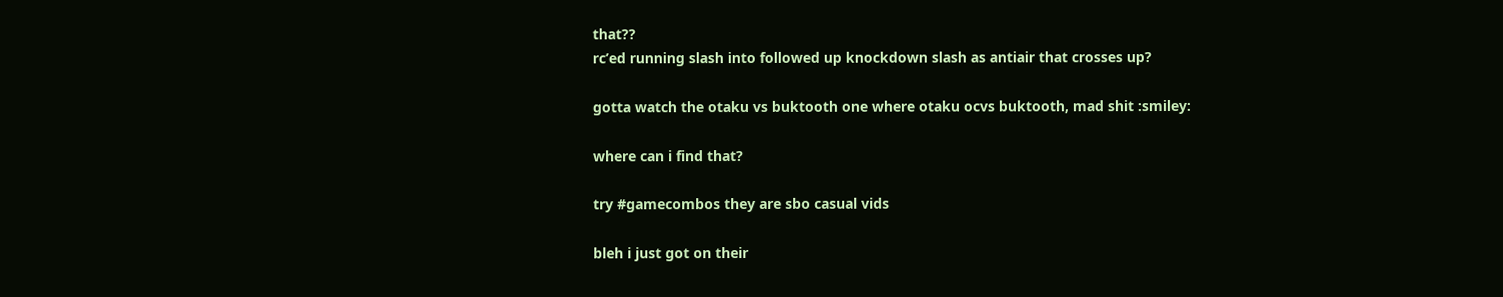that??
rc’ed running slash into followed up knockdown slash as antiair that crosses up?

gotta watch the otaku vs buktooth one where otaku ocvs buktooth, mad shit :smiley:

where can i find that?

try #gamecombos they are sbo casual vids

bleh i just got on their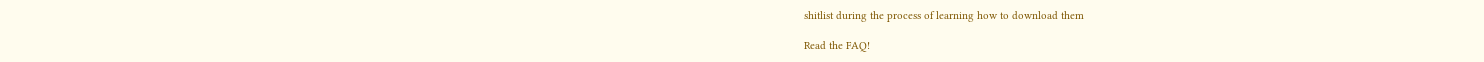shitlist during the process of learning how to download them

Read the FAQ!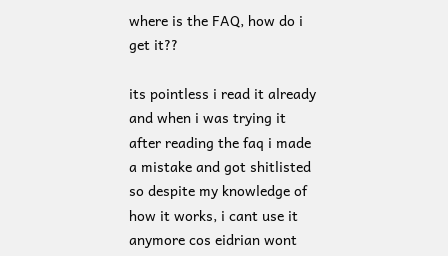where is the FAQ, how do i get it??

its pointless i read it already and when i was trying it after reading the faq i made a mistake and got shitlisted
so despite my knowledge of how it works, i cant use it anymore cos eidrian wont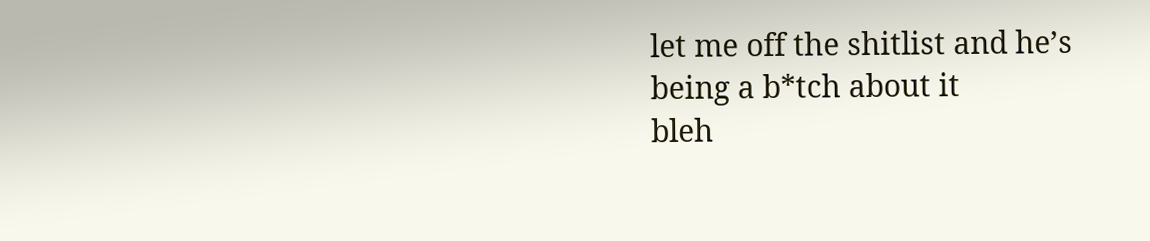let me off the shitlist and he’s being a b*tch about it
bleh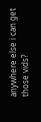anywhere else i can get those vids?